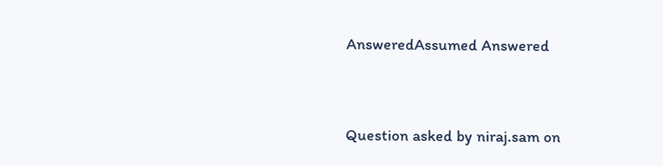AnsweredAssumed Answered


Question asked by niraj.sam on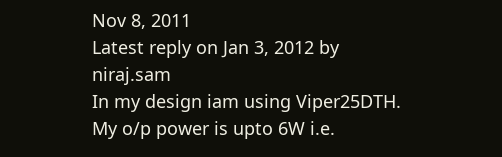Nov 8, 2011
Latest reply on Jan 3, 2012 by niraj.sam
In my design iam using Viper25DTH.
My o/p power is upto 6W i.e.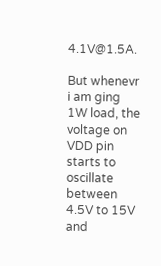4.1V@1.5A.

But whenevr i am ging 1W load, the voltage on VDD pin starts to oscillate between 4.5V to 15V and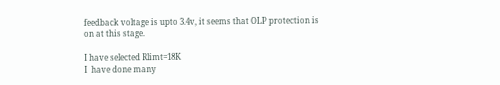feedback voltage is upto 3.4v, it seems that OLP protection is on at this stage.

I have selected Rlimt=18K
I  have done many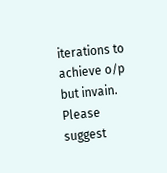iterations to achieve o/p but invain.
Please suggest